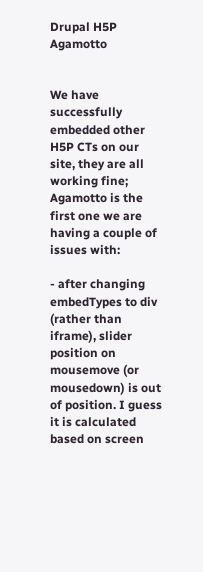Drupal H5P Agamotto


We have successfully embedded other H5P CTs on our site, they are all working fine; Agamotto is the first one we are having a couple of issues with:

- after changing embedTypes to div (rather than iframe), slider position on mousemove (or mousedown) is out of position. I guess it is calculated based on screen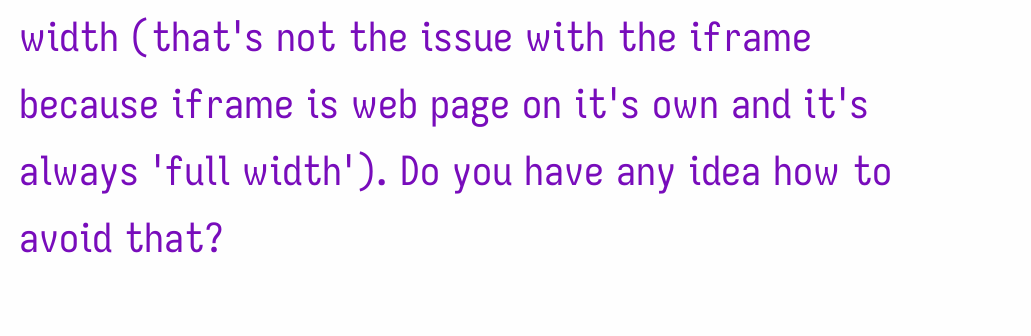width (that's not the issue with the iframe because iframe is web page on it's own and it's always 'full width'). Do you have any idea how to avoid that?